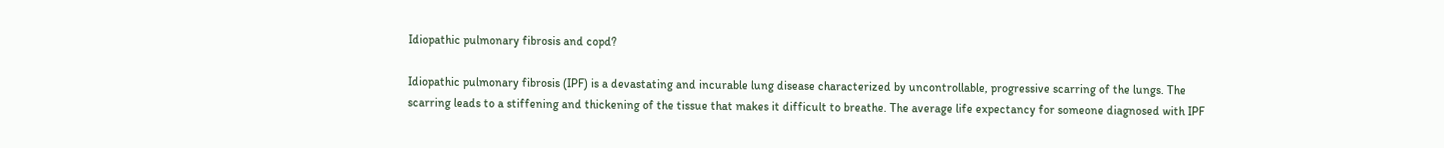Idiopathic pulmonary fibrosis and copd?

Idiopathic pulmonary fibrosis (IPF) is a devastating and incurable lung disease characterized by uncontrollable, progressive scarring of the lungs. The scarring leads to a stiffening and thickening of the tissue that makes it difficult to breathe. The average life expectancy for someone diagnosed with IPF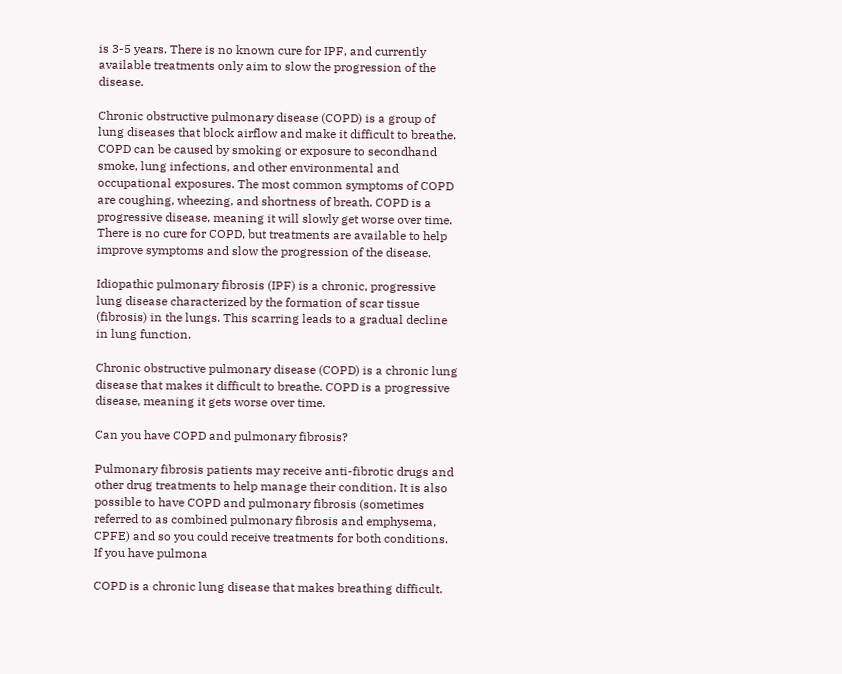is 3-5 years. There is no known cure for IPF, and currently available treatments only aim to slow the progression of the disease.

Chronic obstructive pulmonary disease (COPD) is a group of lung diseases that block airflow and make it difficult to breathe. COPD can be caused by smoking or exposure to secondhand smoke, lung infections, and other environmental and occupational exposures. The most common symptoms of COPD are coughing, wheezing, and shortness of breath. COPD is a progressive disease, meaning it will slowly get worse over time. There is no cure for COPD, but treatments are available to help improve symptoms and slow the progression of the disease.

Idiopathic pulmonary fibrosis (IPF) is a chronic, progressive lung disease characterized by the formation of scar tissue (fibrosis) in the lungs. This scarring leads to a gradual decline in lung function.

Chronic obstructive pulmonary disease (COPD) is a chronic lung disease that makes it difficult to breathe. COPD is a progressive disease, meaning it gets worse over time.

Can you have COPD and pulmonary fibrosis?

Pulmonary fibrosis patients may receive anti-fibrotic drugs and other drug treatments to help manage their condition. It is also possible to have COPD and pulmonary fibrosis (sometimes referred to as combined pulmonary fibrosis and emphysema, CPFE) and so you could receive treatments for both conditions. If you have pulmona

COPD is a chronic lung disease that makes breathing difficult.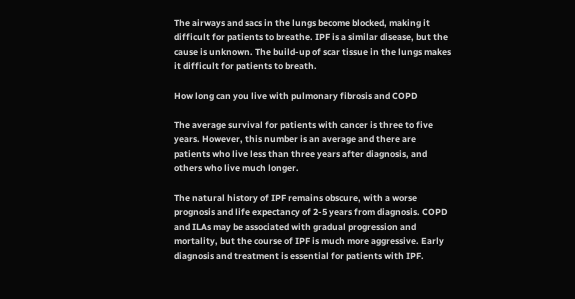The airways and sacs in the lungs become blocked, making it difficult for patients to breathe. IPF is a similar disease, but the cause is unknown. The build-up of scar tissue in the lungs makes it difficult for patients to breath.

How long can you live with pulmonary fibrosis and COPD

The average survival for patients with cancer is three to five years. However, this number is an average and there are patients who live less than three years after diagnosis, and others who live much longer.

The natural history of IPF remains obscure, with a worse prognosis and life expectancy of 2-5 years from diagnosis. COPD and ILAs may be associated with gradual progression and mortality, but the course of IPF is much more aggressive. Early diagnosis and treatment is essential for patients with IPF.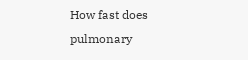How fast does pulmonary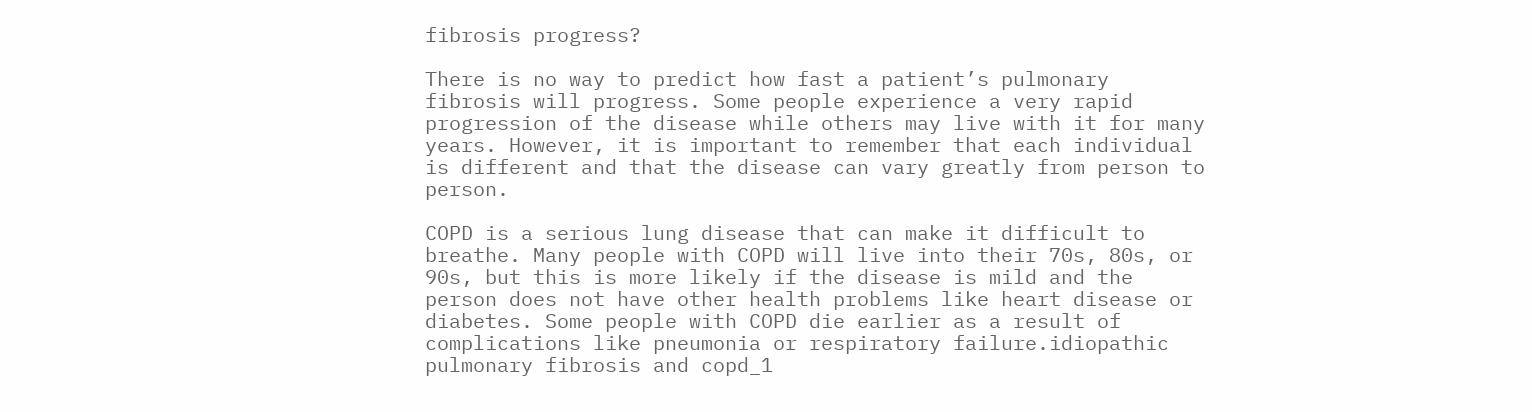fibrosis progress?

There is no way to predict how fast a patient’s pulmonary fibrosis will progress. Some people experience a very rapid progression of the disease while others may live with it for many years. However, it is important to remember that each individual is different and that the disease can vary greatly from person to person.

COPD is a serious lung disease that can make it difficult to breathe. Many people with COPD will live into their 70s, 80s, or 90s, but this is more likely if the disease is mild and the person does not have other health problems like heart disease or diabetes. Some people with COPD die earlier as a result of complications like pneumonia or respiratory failure.idiopathic pulmonary fibrosis and copd_1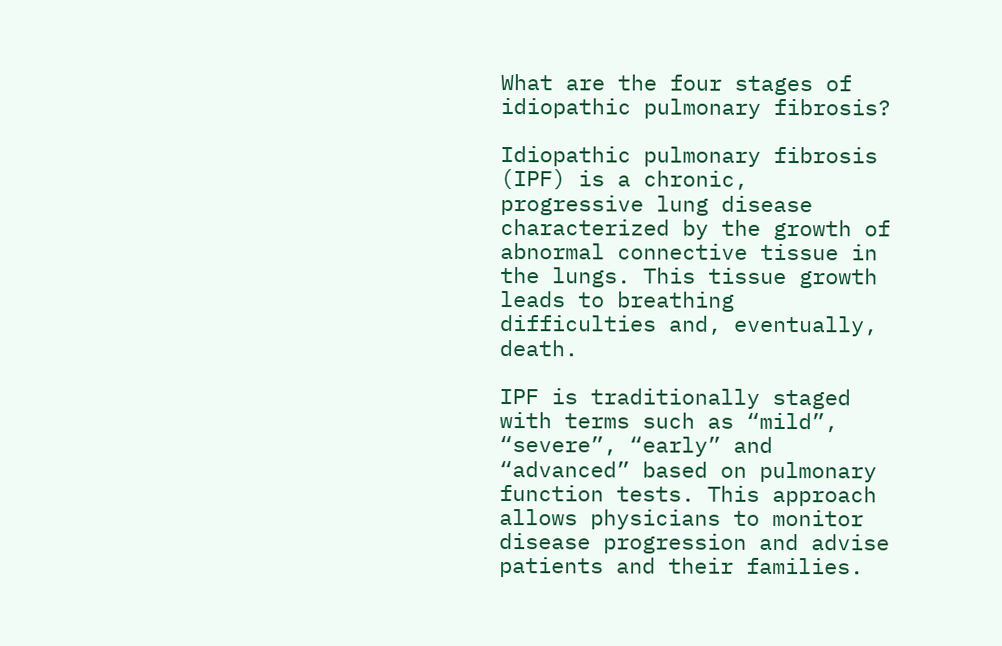What are the four stages of idiopathic pulmonary fibrosis?

Idiopathic pulmonary fibrosis (IPF) is a chronic, progressive lung disease characterized by the growth of abnormal connective tissue in the lungs. This tissue growth leads to breathing difficulties and, eventually, death.

IPF is traditionally staged with terms such as “mild”, “severe”, “early” and “advanced” based on pulmonary function tests. This approach allows physicians to monitor disease progression and advise patients and their families.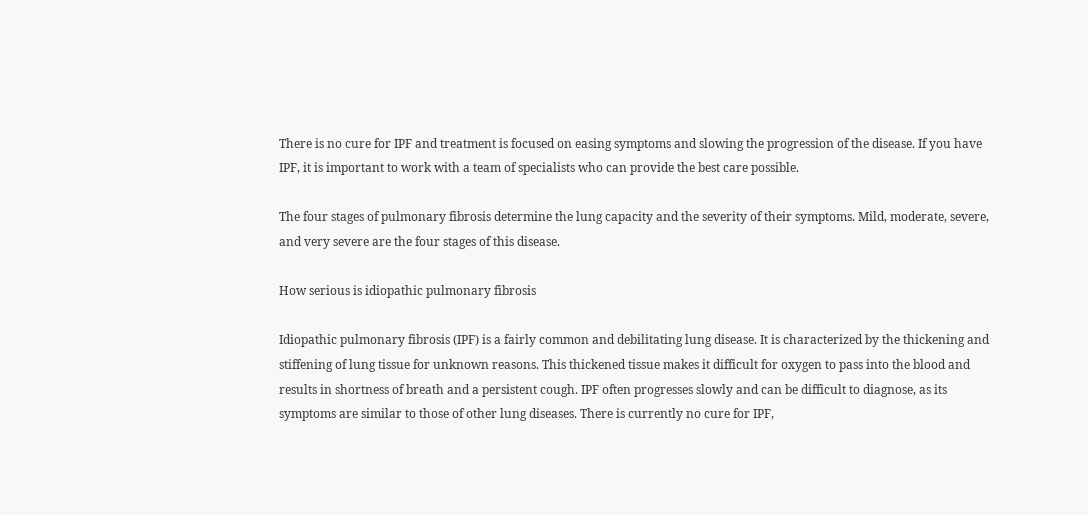There is no cure for IPF and treatment is focused on easing symptoms and slowing the progression of the disease. If you have IPF, it is important to work with a team of specialists who can provide the best care possible.

The four stages of pulmonary fibrosis determine the lung capacity and the severity of their symptoms. Mild, moderate, severe, and very severe are the four stages of this disease.

How serious is idiopathic pulmonary fibrosis

Idiopathic pulmonary fibrosis (IPF) is a fairly common and debilitating lung disease. It is characterized by the thickening and stiffening of lung tissue for unknown reasons. This thickened tissue makes it difficult for oxygen to pass into the blood and results in shortness of breath and a persistent cough. IPF often progresses slowly and can be difficult to diagnose, as its symptoms are similar to those of other lung diseases. There is currently no cure for IPF,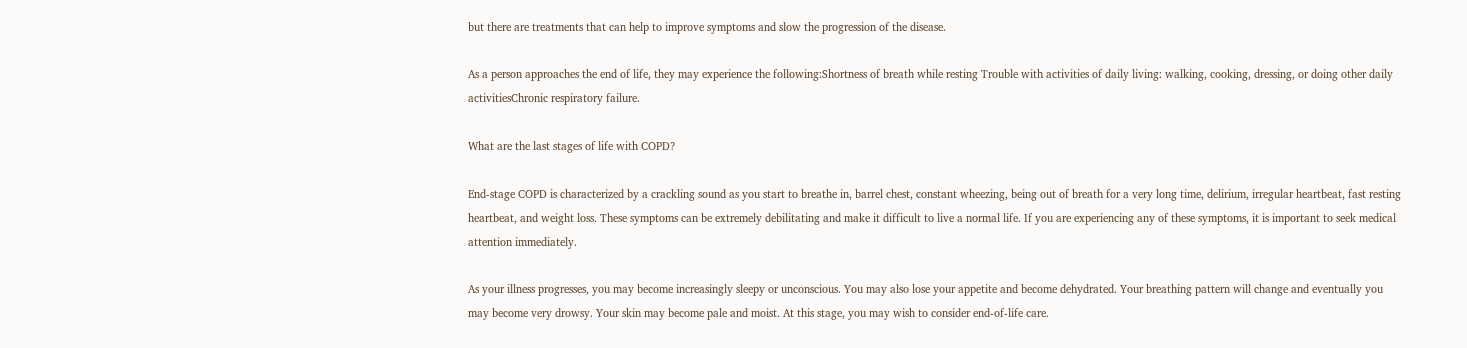but there are treatments that can help to improve symptoms and slow the progression of the disease.

As a person approaches the end of life, they may experience the following:Shortness of breath while resting Trouble with activities of daily living: walking, cooking, dressing, or doing other daily activitiesChronic respiratory failure.

What are the last stages of life with COPD?

End-stage COPD is characterized by a crackling sound as you start to breathe in, barrel chest, constant wheezing, being out of breath for a very long time, delirium, irregular heartbeat, fast resting heartbeat, and weight loss. These symptoms can be extremely debilitating and make it difficult to live a normal life. If you are experiencing any of these symptoms, it is important to seek medical attention immediately.

As your illness progresses, you may become increasingly sleepy or unconscious. You may also lose your appetite and become dehydrated. Your breathing pattern will change and eventually you may become very drowsy. Your skin may become pale and moist. At this stage, you may wish to consider end-of-life care.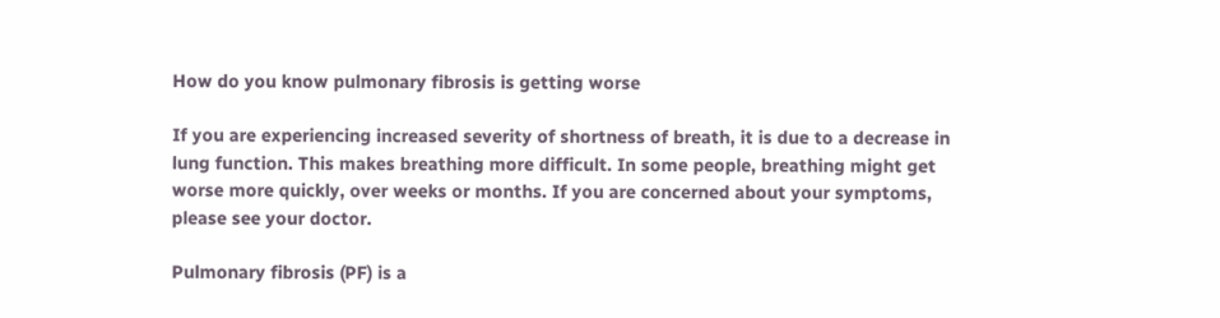How do you know pulmonary fibrosis is getting worse

If you are experiencing increased severity of shortness of breath, it is due to a decrease in lung function. This makes breathing more difficult. In some people, breathing might get worse more quickly, over weeks or months. If you are concerned about your symptoms, please see your doctor.

Pulmonary fibrosis (PF) is a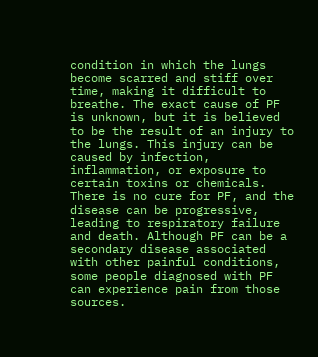condition in which the lungs become scarred and stiff over time, making it difficult to breathe. The exact cause of PF is unknown, but it is believed to be the result of an injury to the lungs. This injury can be caused by infection, inflammation, or exposure to certain toxins or chemicals. There is no cure for PF, and the disease can be progressive, leading to respiratory failure and death. Although PF can be a secondary disease associated with other painful conditions, some people diagnosed with PF can experience pain from those sources.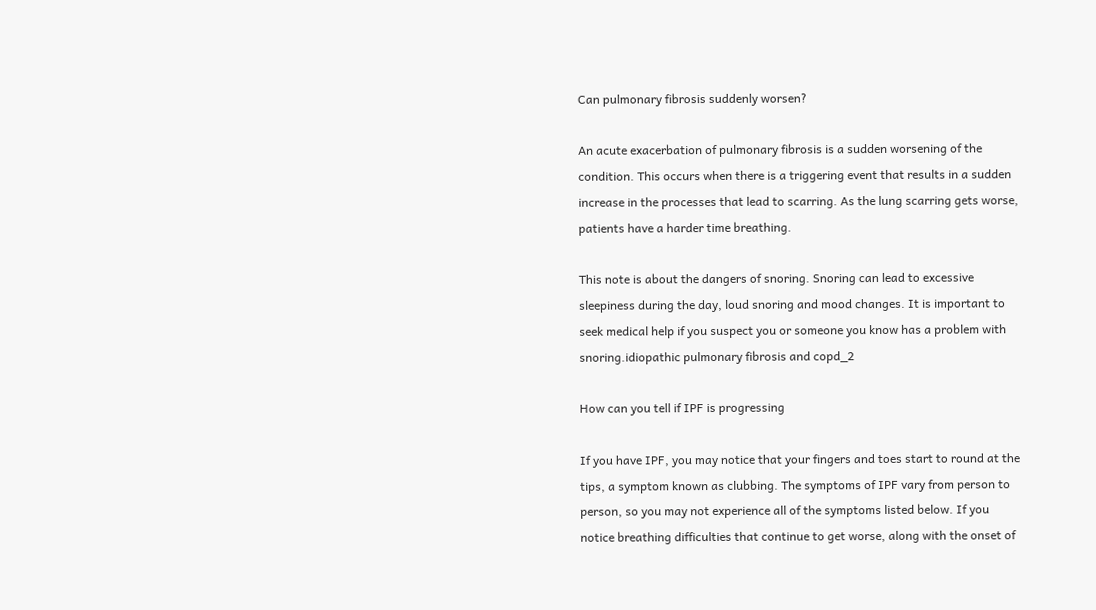Can pulmonary fibrosis suddenly worsen?

An acute exacerbation of pulmonary fibrosis is a sudden worsening of the condition. This occurs when there is a triggering event that results in a sudden increase in the processes that lead to scarring. As the lung scarring gets worse, patients have a harder time breathing.

This note is about the dangers of snoring. Snoring can lead to excessive sleepiness during the day, loud snoring and mood changes. It is important to seek medical help if you suspect you or someone you know has a problem with snoring.idiopathic pulmonary fibrosis and copd_2

How can you tell if IPF is progressing

If you have IPF, you may notice that your fingers and toes start to round at the tips, a symptom known as clubbing. The symptoms of IPF vary from person to person, so you may not experience all of the symptoms listed below. If you notice breathing difficulties that continue to get worse, along with the onset of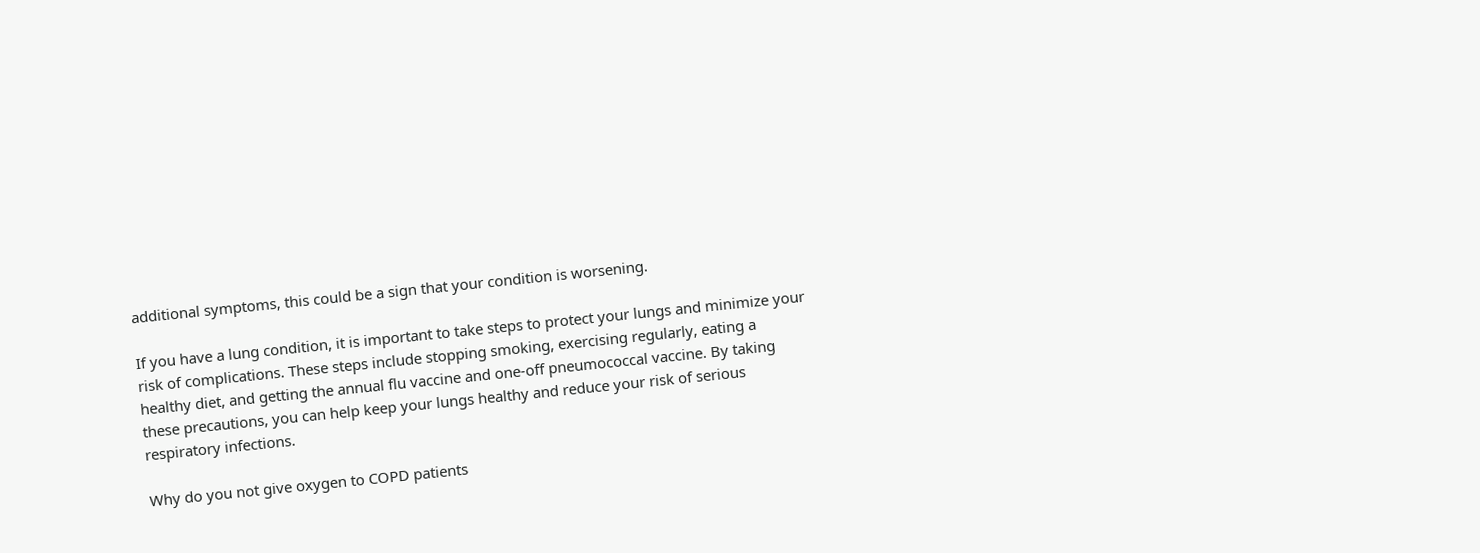additional symptoms, this could be a sign that your condition is worsening.

If you have a lung condition, it is important to take steps to protect your lungs and minimize your risk of complications. These steps include stopping smoking, exercising regularly, eating a healthy diet, and getting the annual flu vaccine and one-off pneumococcal vaccine. By taking these precautions, you can help keep your lungs healthy and reduce your risk of serious respiratory infections.

Why do you not give oxygen to COPD patients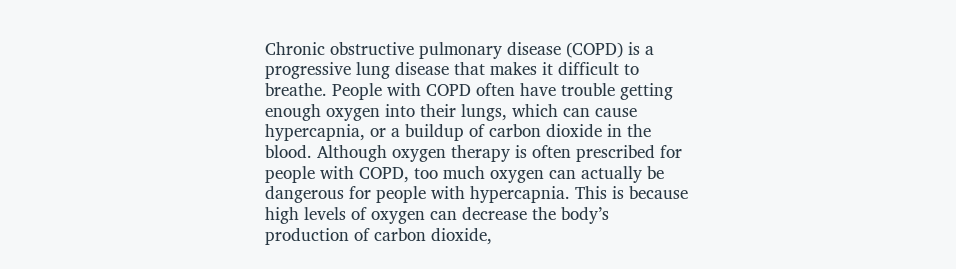Chronic obstructive pulmonary disease (COPD) is a progressive lung disease that makes it difficult to breathe. People with COPD often have trouble getting enough oxygen into their lungs, which can cause hypercapnia, or a buildup of carbon dioxide in the blood. Although oxygen therapy is often prescribed for people with COPD, too much oxygen can actually be dangerous for people with hypercapnia. This is because high levels of oxygen can decrease the body’s production of carbon dioxide,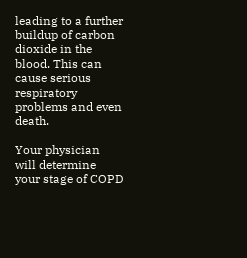leading to a further buildup of carbon dioxide in the blood. This can cause serious respiratory problems and even death.

Your physician will determine your stage of COPD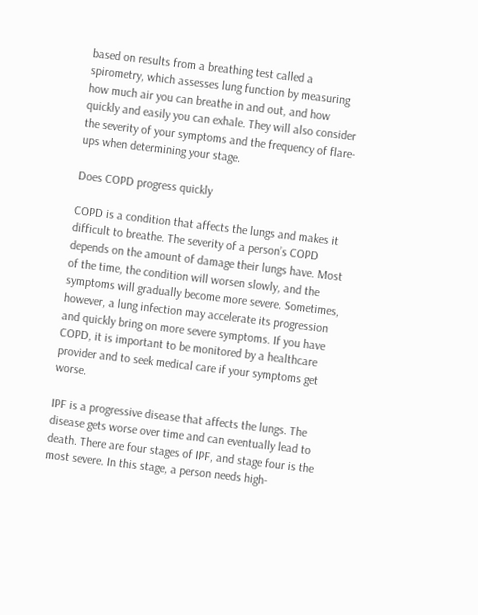based on results from a breathing test called a spirometry, which assesses lung function by measuring how much air you can breathe in and out, and how quickly and easily you can exhale. They will also consider the severity of your symptoms and the frequency of flare-ups when determining your stage.

Does COPD progress quickly

COPD is a condition that affects the lungs and makes it difficult to breathe. The severity of a person’s COPD depends on the amount of damage their lungs have. Most of the time, the condition will worsen slowly, and the symptoms will gradually become more severe. Sometimes, however, a lung infection may accelerate its progression and quickly bring on more severe symptoms. If you have COPD, it is important to be monitored by a healthcare provider and to seek medical care if your symptoms get worse.

IPF is a progressive disease that affects the lungs. The disease gets worse over time and can eventually lead to death. There are four stages of IPF, and stage four is the most severe. In this stage, a person needs high-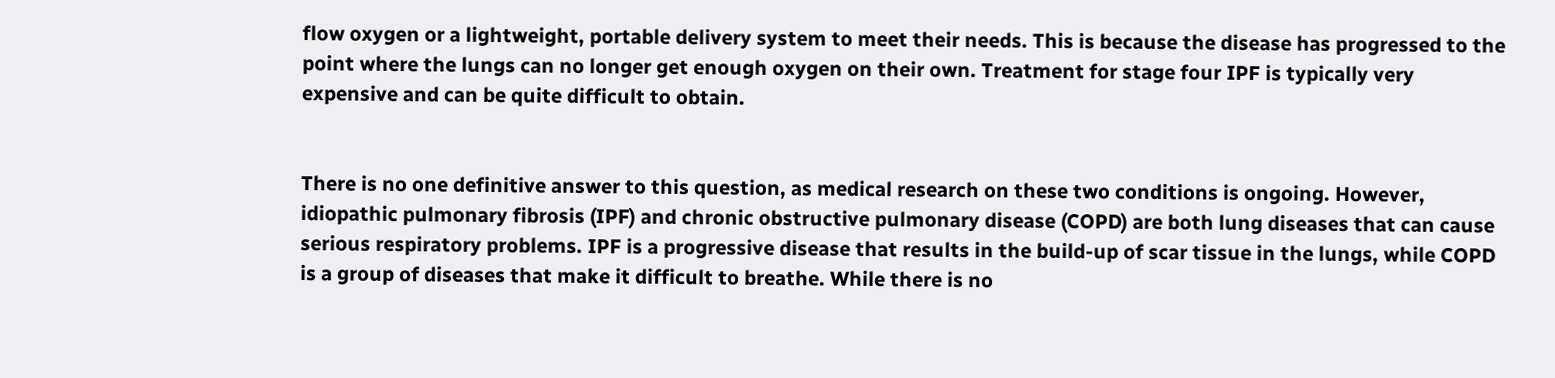flow oxygen or a lightweight, portable delivery system to meet their needs. This is because the disease has progressed to the point where the lungs can no longer get enough oxygen on their own. Treatment for stage four IPF is typically very expensive and can be quite difficult to obtain.


There is no one definitive answer to this question, as medical research on these two conditions is ongoing. However, idiopathic pulmonary fibrosis (IPF) and chronic obstructive pulmonary disease (COPD) are both lung diseases that can cause serious respiratory problems. IPF is a progressive disease that results in the build-up of scar tissue in the lungs, while COPD is a group of diseases that make it difficult to breathe. While there is no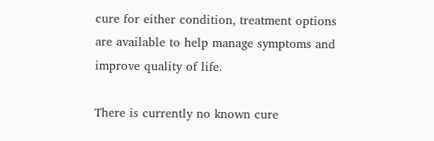cure for either condition, treatment options are available to help manage symptoms and improve quality of life.

There is currently no known cure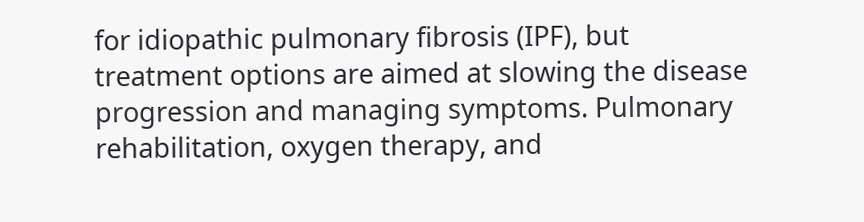for idiopathic pulmonary fibrosis (IPF), but treatment options are aimed at slowing the disease progression and managing symptoms. Pulmonary rehabilitation, oxygen therapy, and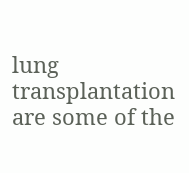lung transplantation are some of the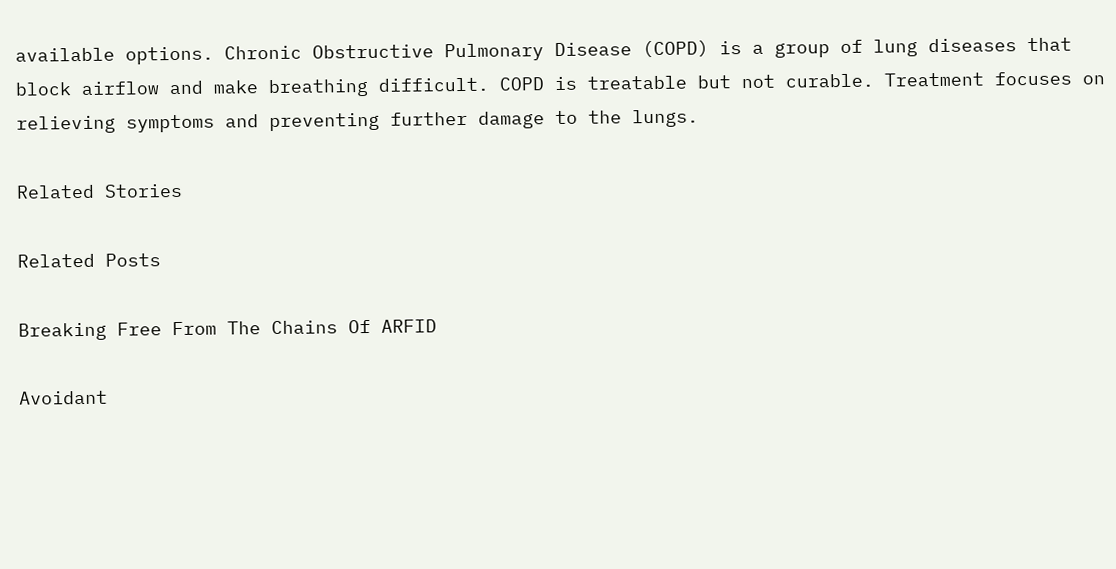available options. Chronic Obstructive Pulmonary Disease (COPD) is a group of lung diseases that block airflow and make breathing difficult. COPD is treatable but not curable. Treatment focuses on relieving symptoms and preventing further damage to the lungs.

Related Stories

Related Posts

Breaking Free From The Chains Of ARFID

Avoidant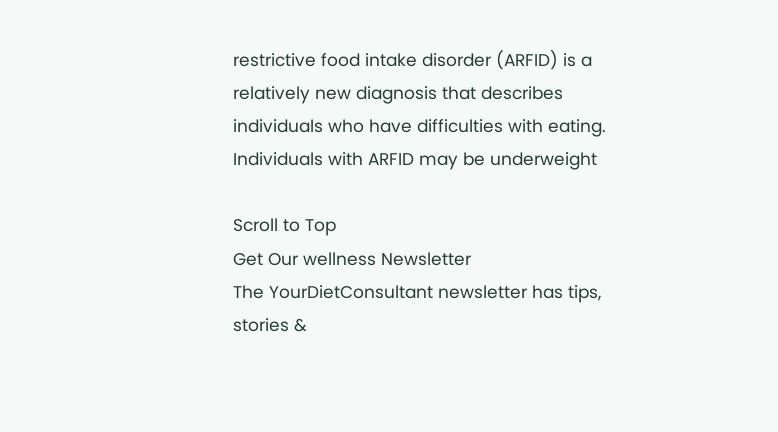restrictive food intake disorder (ARFID) is a relatively new diagnosis that describes individuals who have difficulties with eating. Individuals with ARFID may be underweight

Scroll to Top
Get Our wellness Newsletter
The YourDietConsultant newsletter has tips, stories &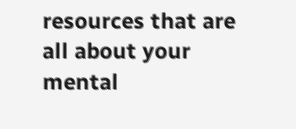resources that are all about your mental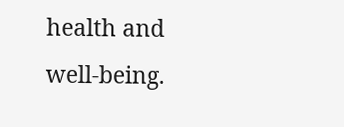health and well-being.